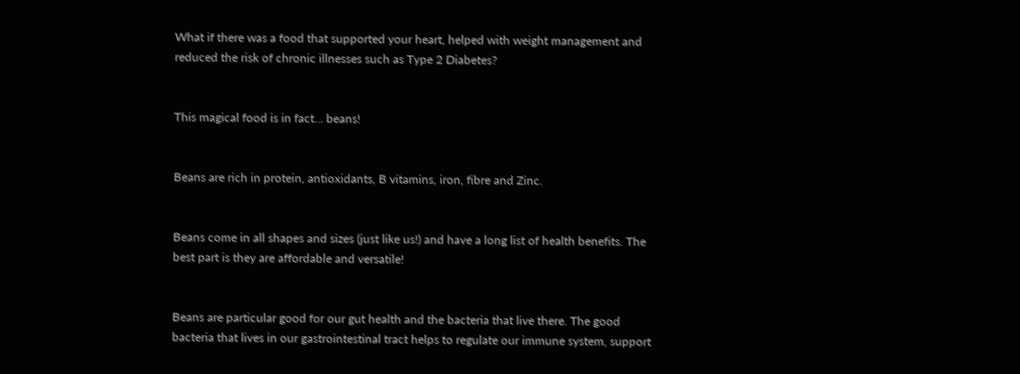What if there was a food that supported your heart, helped with weight management and reduced the risk of chronic illnesses such as Type 2 Diabetes?


This magical food is in fact… beans!


Beans are rich in protein, antioxidants, B vitamins, iron, fibre and Zinc.


Beans come in all shapes and sizes (just like us!) and have a long list of health benefits. The best part is they are affordable and versatile!


Beans are particular good for our gut health and the bacteria that live there. The good bacteria that lives in our gastrointestinal tract helps to regulate our immune system, support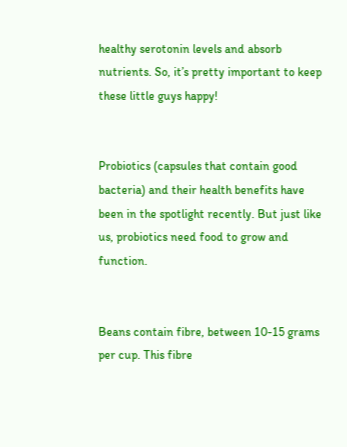healthy serotonin levels and absorb nutrients. So, it’s pretty important to keep these little guys happy!


Probiotics (capsules that contain good bacteria) and their health benefits have been in the spotlight recently. But just like us, probiotics need food to grow and function.


Beans contain fibre, between 10-15 grams per cup. This fibre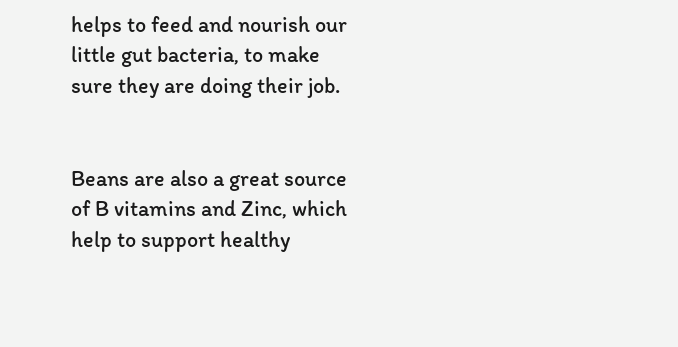helps to feed and nourish our little gut bacteria, to make sure they are doing their job.


Beans are also a great source of B vitamins and Zinc, which help to support healthy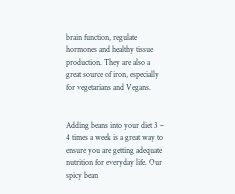brain function, regulate hormones and healthy tissue production. They are also a great source of iron, especially for vegetarians and Vegans.


Adding beans into your diet 3 – 4 times a week is a great way to ensure you are getting adequate nutrition for everyday life. Our spicy bean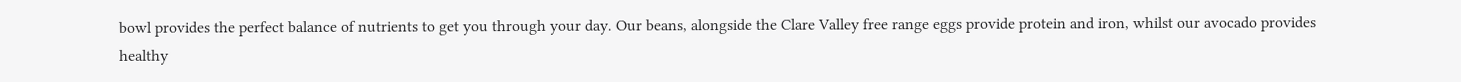bowl provides the perfect balance of nutrients to get you through your day. Our beans, alongside the Clare Valley free range eggs provide protein and iron, whilst our avocado provides healthy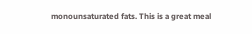monounsaturated fats. This is a great meal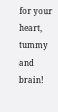for your heart, tummy and brain!